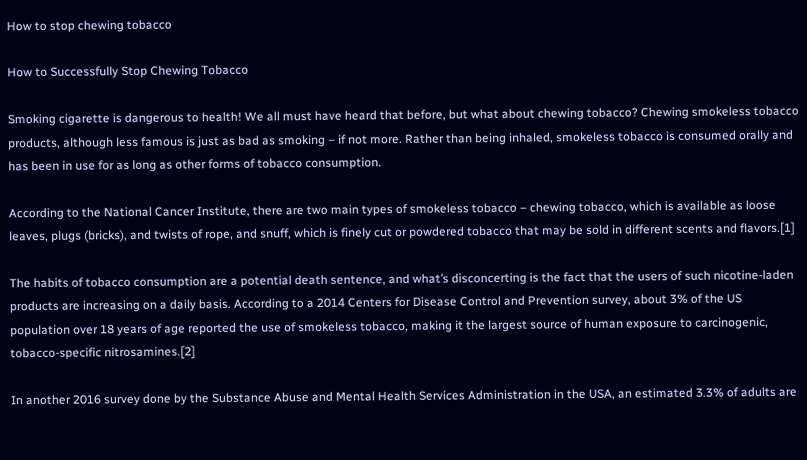How to stop chewing tobacco

How to Successfully Stop Chewing Tobacco

Smoking cigarette is dangerous to health! We all must have heard that before, but what about chewing tobacco? Chewing smokeless tobacco products, although less famous is just as bad as smoking – if not more. Rather than being inhaled, smokeless tobacco is consumed orally and has been in use for as long as other forms of tobacco consumption.

According to the National Cancer Institute, there are two main types of smokeless tobacco – chewing tobacco, which is available as loose leaves, plugs (bricks), and twists of rope, and snuff, which is finely cut or powdered tobacco that may be sold in different scents and flavors.[1]

The habits of tobacco consumption are a potential death sentence, and what’s disconcerting is the fact that the users of such nicotine-laden products are increasing on a daily basis. According to a 2014 Centers for Disease Control and Prevention survey, about 3% of the US population over 18 years of age reported the use of smokeless tobacco, making it the largest source of human exposure to carcinogenic, tobacco-specific nitrosamines.[2]

In another 2016 survey done by the Substance Abuse and Mental Health Services Administration in the USA, an estimated 3.3% of adults are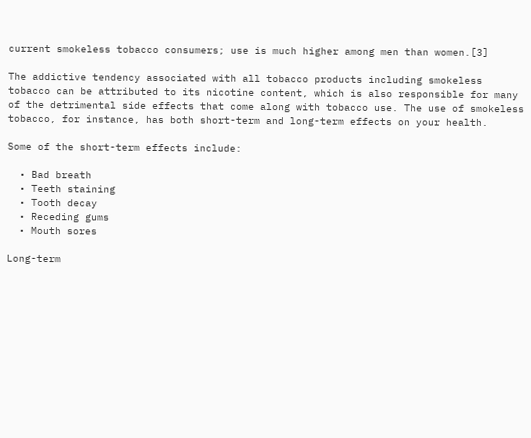current smokeless tobacco consumers; use is much higher among men than women.[3]

The addictive tendency associated with all tobacco products including smokeless tobacco can be attributed to its nicotine content, which is also responsible for many of the detrimental side effects that come along with tobacco use. The use of smokeless tobacco, for instance, has both short-term and long-term effects on your health.

Some of the short-term effects include:

  • Bad breath
  • Teeth staining
  • Tooth decay
  • Receding gums
  • Mouth sores

Long-term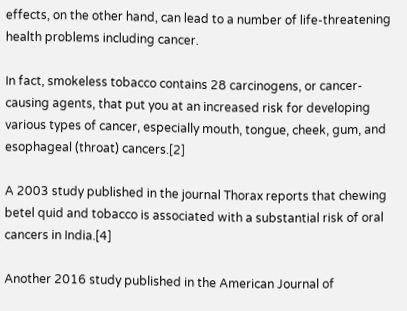effects, on the other hand, can lead to a number of life-threatening health problems including cancer.

In fact, smokeless tobacco contains 28 carcinogens, or cancer-causing agents, that put you at an increased risk for developing various types of cancer, especially mouth, tongue, cheek, gum, and esophageal (throat) cancers.[2]

A 2003 study published in the journal Thorax reports that chewing betel quid and tobacco is associated with a substantial risk of oral cancers in India.[4]

Another 2016 study published in the American Journal of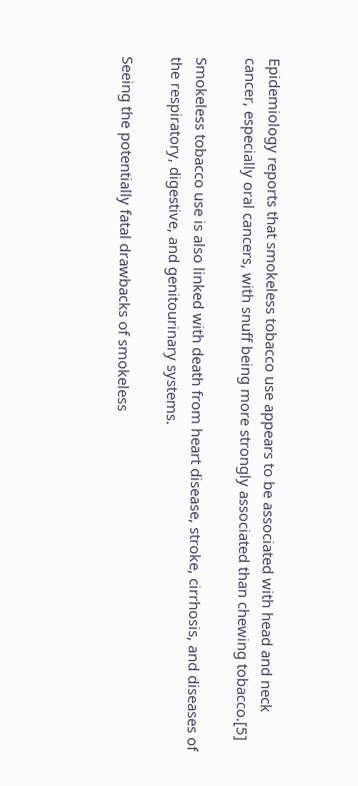Epidemiology reports that smokeless tobacco use appears to be associated with head and neck cancer, especially oral cancers, with snuff being more strongly associated than chewing tobacco.[5]

Smokeless tobacco use is also linked with death from heart disease, stroke, cirrhosis, and diseases of the respiratory, digestive, and genitourinary systems.

Seeing the potentially fatal drawbacks of smokeless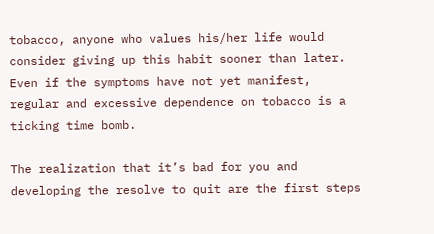tobacco, anyone who values his/her life would consider giving up this habit sooner than later. Even if the symptoms have not yet manifest, regular and excessive dependence on tobacco is a ticking time bomb.

The realization that it’s bad for you and developing the resolve to quit are the first steps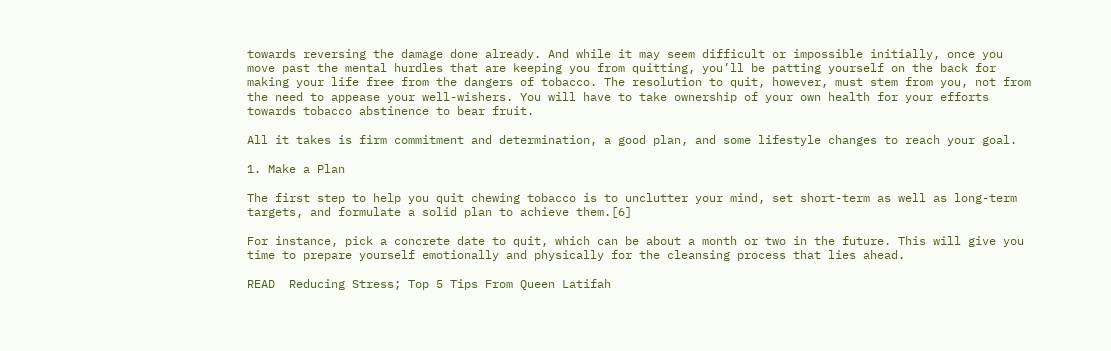towards reversing the damage done already. And while it may seem difficult or impossible initially, once you move past the mental hurdles that are keeping you from quitting, you’ll be patting yourself on the back for making your life free from the dangers of tobacco. The resolution to quit, however, must stem from you, not from the need to appease your well-wishers. You will have to take ownership of your own health for your efforts towards tobacco abstinence to bear fruit.

All it takes is firm commitment and determination, a good plan, and some lifestyle changes to reach your goal.

1. Make a Plan

The first step to help you quit chewing tobacco is to unclutter your mind, set short-term as well as long-term targets, and formulate a solid plan to achieve them.[6]

For instance, pick a concrete date to quit, which can be about a month or two in the future. This will give you time to prepare yourself emotionally and physically for the cleansing process that lies ahead.

READ  Reducing Stress; Top 5 Tips From Queen Latifah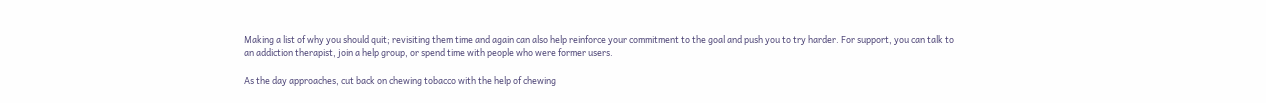Making a list of why you should quit; revisiting them time and again can also help reinforce your commitment to the goal and push you to try harder. For support, you can talk to an addiction therapist, join a help group, or spend time with people who were former users.

As the day approaches, cut back on chewing tobacco with the help of chewing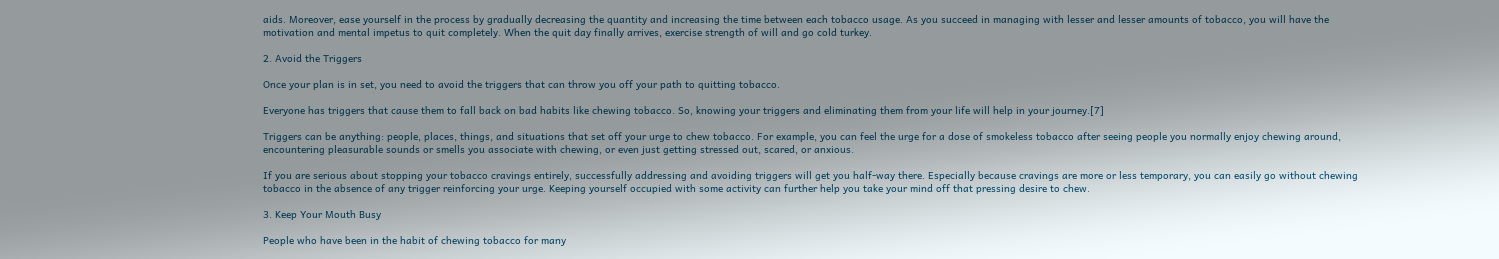aids. Moreover, ease yourself in the process by gradually decreasing the quantity and increasing the time between each tobacco usage. As you succeed in managing with lesser and lesser amounts of tobacco, you will have the motivation and mental impetus to quit completely. When the quit day finally arrives, exercise strength of will and go cold turkey.

2. Avoid the Triggers

Once your plan is in set, you need to avoid the triggers that can throw you off your path to quitting tobacco.

Everyone has triggers that cause them to fall back on bad habits like chewing tobacco. So, knowing your triggers and eliminating them from your life will help in your journey.[7]

Triggers can be anything: people, places, things, and situations that set off your urge to chew tobacco. For example, you can feel the urge for a dose of smokeless tobacco after seeing people you normally enjoy chewing around, encountering pleasurable sounds or smells you associate with chewing, or even just getting stressed out, scared, or anxious.

If you are serious about stopping your tobacco cravings entirely, successfully addressing and avoiding triggers will get you half-way there. Especially because cravings are more or less temporary, you can easily go without chewing tobacco in the absence of any trigger reinforcing your urge. Keeping yourself occupied with some activity can further help you take your mind off that pressing desire to chew.

3. Keep Your Mouth Busy

People who have been in the habit of chewing tobacco for many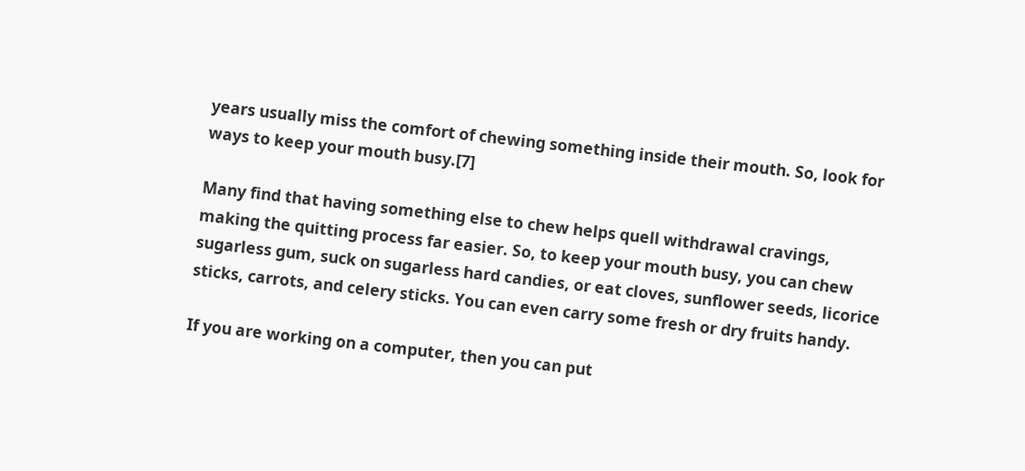years usually miss the comfort of chewing something inside their mouth. So, look for ways to keep your mouth busy.[7]

Many find that having something else to chew helps quell withdrawal cravings, making the quitting process far easier. So, to keep your mouth busy, you can chew sugarless gum, suck on sugarless hard candies, or eat cloves, sunflower seeds, licorice sticks, carrots, and celery sticks. You can even carry some fresh or dry fruits handy.

If you are working on a computer, then you can put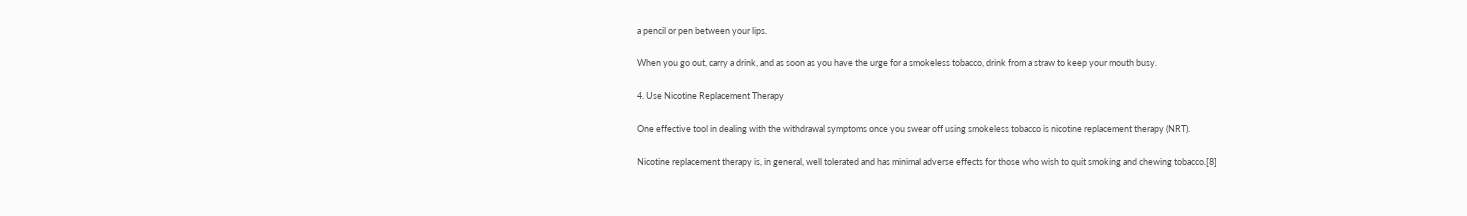a pencil or pen between your lips.

When you go out, carry a drink, and as soon as you have the urge for a smokeless tobacco, drink from a straw to keep your mouth busy.

4. Use Nicotine Replacement Therapy

One effective tool in dealing with the withdrawal symptoms once you swear off using smokeless tobacco is nicotine replacement therapy (NRT).

Nicotine replacement therapy is, in general, well tolerated and has minimal adverse effects for those who wish to quit smoking and chewing tobacco.[8]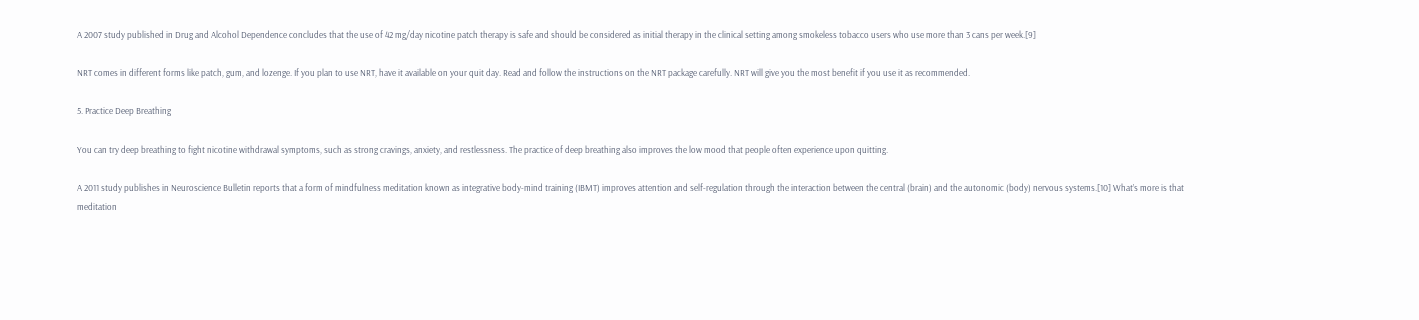A 2007 study published in Drug and Alcohol Dependence concludes that the use of 42 mg/day nicotine patch therapy is safe and should be considered as initial therapy in the clinical setting among smokeless tobacco users who use more than 3 cans per week.[9]

NRT comes in different forms like patch, gum, and lozenge. If you plan to use NRT, have it available on your quit day. Read and follow the instructions on the NRT package carefully. NRT will give you the most benefit if you use it as recommended.

5. Practice Deep Breathing

You can try deep breathing to fight nicotine withdrawal symptoms, such as strong cravings, anxiety, and restlessness. The practice of deep breathing also improves the low mood that people often experience upon quitting.

A 2011 study publishes in Neuroscience Bulletin reports that a form of mindfulness meditation known as integrative body-mind training (IBMT) improves attention and self-regulation through the interaction between the central (brain) and the autonomic (body) nervous systems.[10] What’s more is that meditation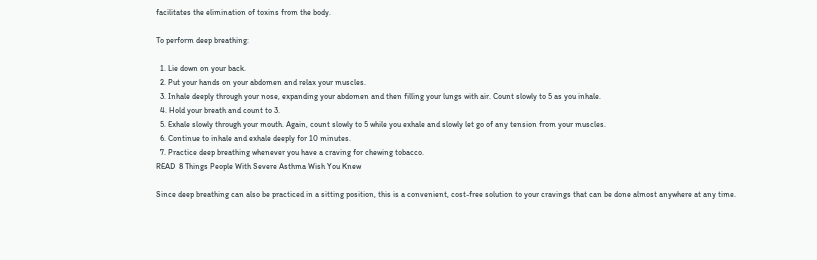facilitates the elimination of toxins from the body.

To perform deep breathing:

  1. Lie down on your back.
  2. Put your hands on your abdomen and relax your muscles.
  3. Inhale deeply through your nose, expanding your abdomen and then filling your lungs with air. Count slowly to 5 as you inhale.
  4. Hold your breath and count to 3.
  5. Exhale slowly through your mouth. Again, count slowly to 5 while you exhale and slowly let go of any tension from your muscles.
  6. Continue to inhale and exhale deeply for 10 minutes.
  7. Practice deep breathing whenever you have a craving for chewing tobacco.
READ  8 Things People With Severe Asthma Wish You Knew

Since deep breathing can also be practiced in a sitting position, this is a convenient, cost-free solution to your cravings that can be done almost anywhere at any time.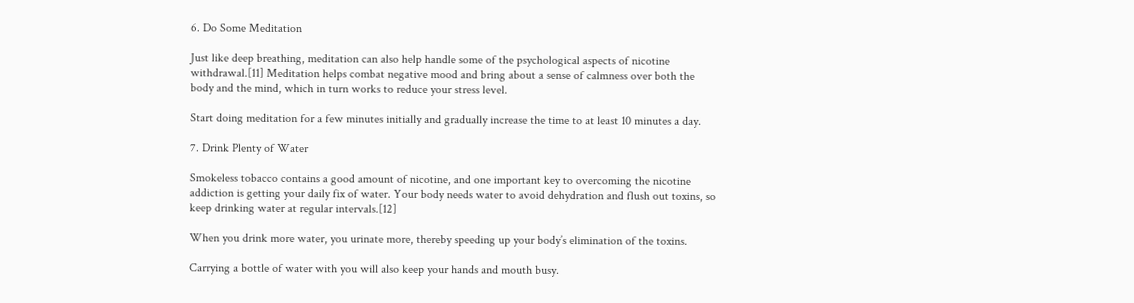6. Do Some Meditation

Just like deep breathing, meditation can also help handle some of the psychological aspects of nicotine withdrawal.[11] Meditation helps combat negative mood and bring about a sense of calmness over both the body and the mind, which in turn works to reduce your stress level.

Start doing meditation for a few minutes initially and gradually increase the time to at least 10 minutes a day.

7. Drink Plenty of Water

Smokeless tobacco contains a good amount of nicotine, and one important key to overcoming the nicotine addiction is getting your daily fix of water. Your body needs water to avoid dehydration and flush out toxins, so keep drinking water at regular intervals.[12]

When you drink more water, you urinate more, thereby speeding up your body’s elimination of the toxins.

Carrying a bottle of water with you will also keep your hands and mouth busy.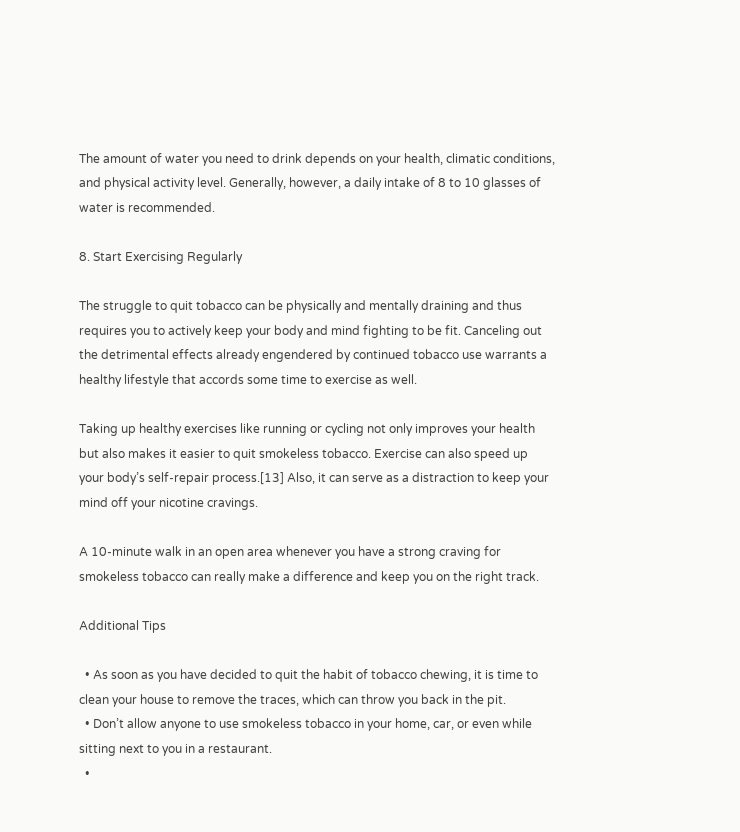The amount of water you need to drink depends on your health, climatic conditions, and physical activity level. Generally, however, a daily intake of 8 to 10 glasses of water is recommended.

8. Start Exercising Regularly

The struggle to quit tobacco can be physically and mentally draining and thus requires you to actively keep your body and mind fighting to be fit. Canceling out the detrimental effects already engendered by continued tobacco use warrants a healthy lifestyle that accords some time to exercise as well.

Taking up healthy exercises like running or cycling not only improves your health but also makes it easier to quit smokeless tobacco. Exercise can also speed up your body’s self-repair process.[13] Also, it can serve as a distraction to keep your mind off your nicotine cravings.

A 10-minute walk in an open area whenever you have a strong craving for smokeless tobacco can really make a difference and keep you on the right track.

Additional Tips

  • As soon as you have decided to quit the habit of tobacco chewing, it is time to clean your house to remove the traces, which can throw you back in the pit.
  • Don’t allow anyone to use smokeless tobacco in your home, car, or even while sitting next to you in a restaurant.
  •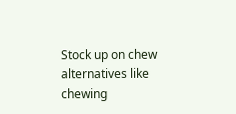Stock up on chew alternatives like chewing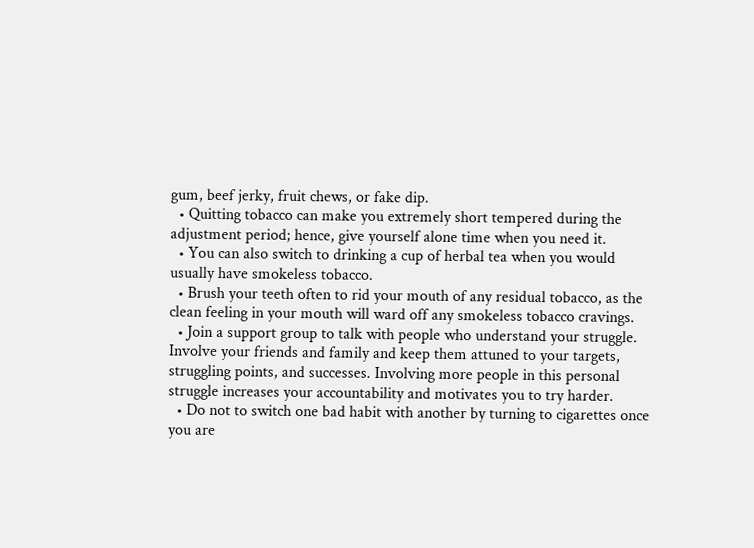gum, beef jerky, fruit chews, or fake dip.
  • Quitting tobacco can make you extremely short tempered during the adjustment period; hence, give yourself alone time when you need it.
  • You can also switch to drinking a cup of herbal tea when you would usually have smokeless tobacco.
  • Brush your teeth often to rid your mouth of any residual tobacco, as the clean feeling in your mouth will ward off any smokeless tobacco cravings.
  • Join a support group to talk with people who understand your struggle. Involve your friends and family and keep them attuned to your targets, struggling points, and successes. Involving more people in this personal struggle increases your accountability and motivates you to try harder.
  • Do not to switch one bad habit with another by turning to cigarettes once you are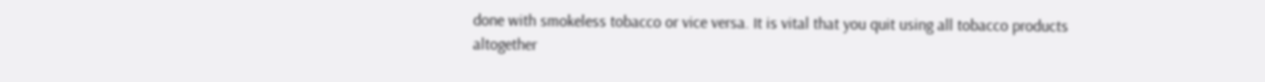done with smokeless tobacco or vice versa. It is vital that you quit using all tobacco products altogether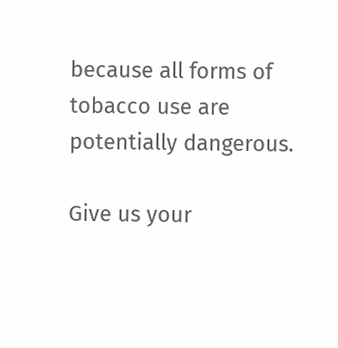because all forms of tobacco use are potentially dangerous.

Give us your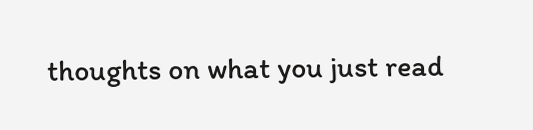thoughts on what you just read